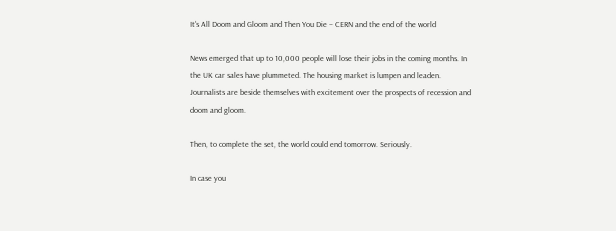It's All Doom and Gloom and Then You Die – CERN and the end of the world

News emerged that up to 10,000 people will lose their jobs in the coming months. In the UK car sales have plummeted. The housing market is lumpen and leaden. Journalists are beside themselves with excitement over the prospects of recession and doom and gloom.

Then, to complete the set, the world could end tomorrow. Seriously.

In case you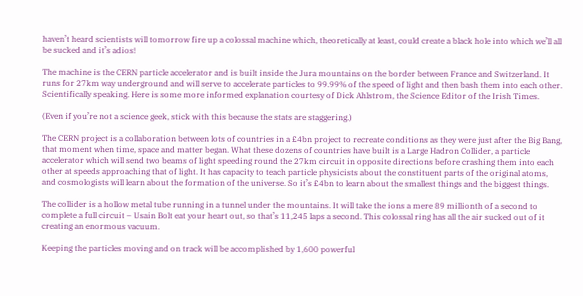haven’t heard scientists will tomorrow fire up a colossal machine which, theoretically at least, could create a black hole into which we’ll all be sucked and it’s adios!

The machine is the CERN particle accelerator and is built inside the Jura mountains on the border between France and Switzerland. It runs for 27km way underground and will serve to accelerate particles to 99.99% of the speed of light and then bash them into each other. Scientifically speaking. Here is some more informed explanation courtesy of Dick Ahlstrom, the Science Editor of the Irish Times.

(Even if you’re not a science geek, stick with this because the stats are staggering.)

The CERN project is a collaboration between lots of countries in a £4bn project to recreate conditions as they were just after the Big Bang, that moment when time, space and matter began. What these dozens of countries have built is a Large Hadron Collider, a particle accelerator which will send two beams of light speeding round the 27km circuit in opposite directions before crashing them into each other at speeds approaching that of light. It has capacity to teach particle physicists about the constituent parts of the original atoms, and cosmologists will learn about the formation of the universe. So it’s £4bn to learn about the smallest things and the biggest things.

The collider is a hollow metal tube running in a tunnel under the mountains. It will take the ions a mere 89 millionth of a second to complete a full circuit – Usain Bolt eat your heart out, so that’s 11,245 laps a second. This colossal ring has all the air sucked out of it creating an enormous vacuum.

Keeping the particles moving and on track will be accomplished by 1,600 powerful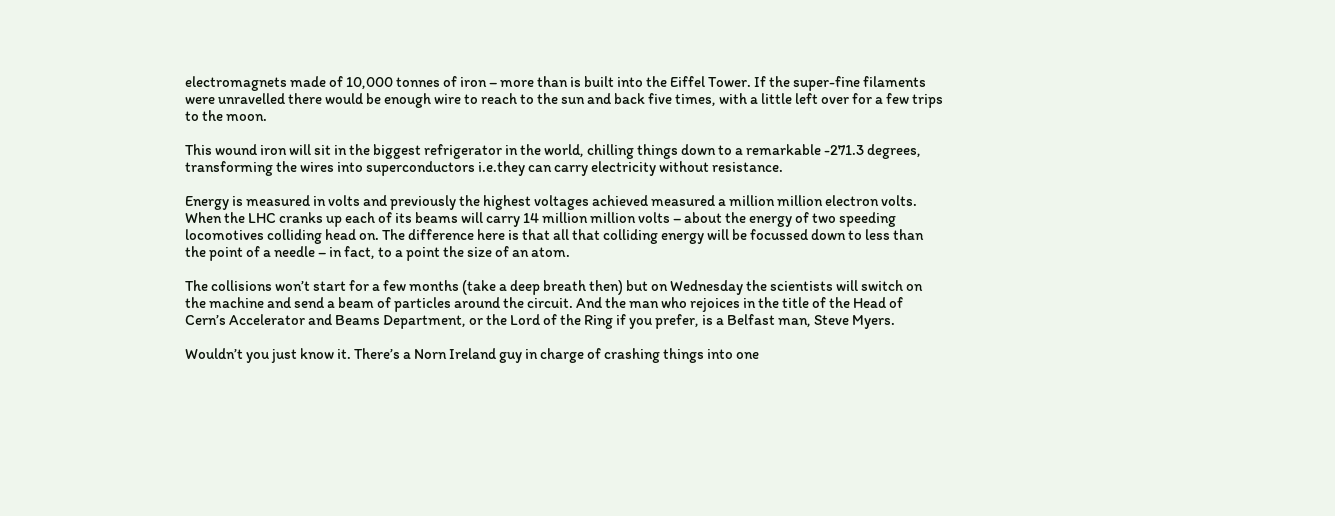electromagnets made of 10,000 tonnes of iron – more than is built into the Eiffel Tower. If the super-fine filaments were unravelled there would be enough wire to reach to the sun and back five times, with a little left over for a few trips to the moon.

This wound iron will sit in the biggest refrigerator in the world, chilling things down to a remarkable -271.3 degrees, transforming the wires into superconductors i.e.they can carry electricity without resistance.

Energy is measured in volts and previously the highest voltages achieved measured a million million electron volts. When the LHC cranks up each of its beams will carry 14 million million volts – about the energy of two speeding locomotives colliding head on. The difference here is that all that colliding energy will be focussed down to less than the point of a needle – in fact, to a point the size of an atom.

The collisions won’t start for a few months (take a deep breath then) but on Wednesday the scientists will switch on the machine and send a beam of particles around the circuit. And the man who rejoices in the title of the Head of Cern’s Accelerator and Beams Department, or the Lord of the Ring if you prefer, is a Belfast man, Steve Myers.

Wouldn’t you just know it. There’s a Norn Ireland guy in charge of crashing things into one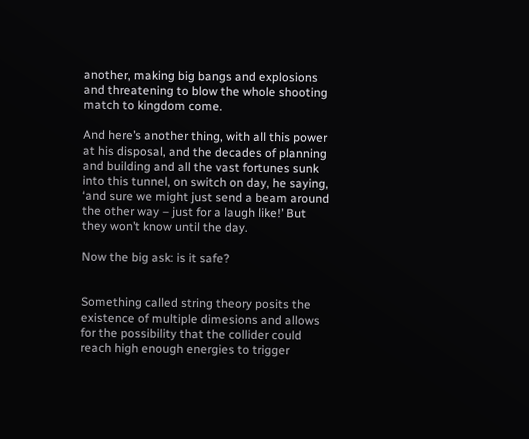another, making big bangs and explosions and threatening to blow the whole shooting match to kingdom come.

And here’s another thing, with all this power at his disposal, and the decades of planning and building and all the vast fortunes sunk into this tunnel, on switch on day, he saying, ‘and sure we might just send a beam around the other way – just for a laugh like!’ But they won’t know until the day.

Now the big ask: is it safe?


Something called string theory posits the existence of multiple dimesions and allows for the possibility that the collider could reach high enough energies to trigger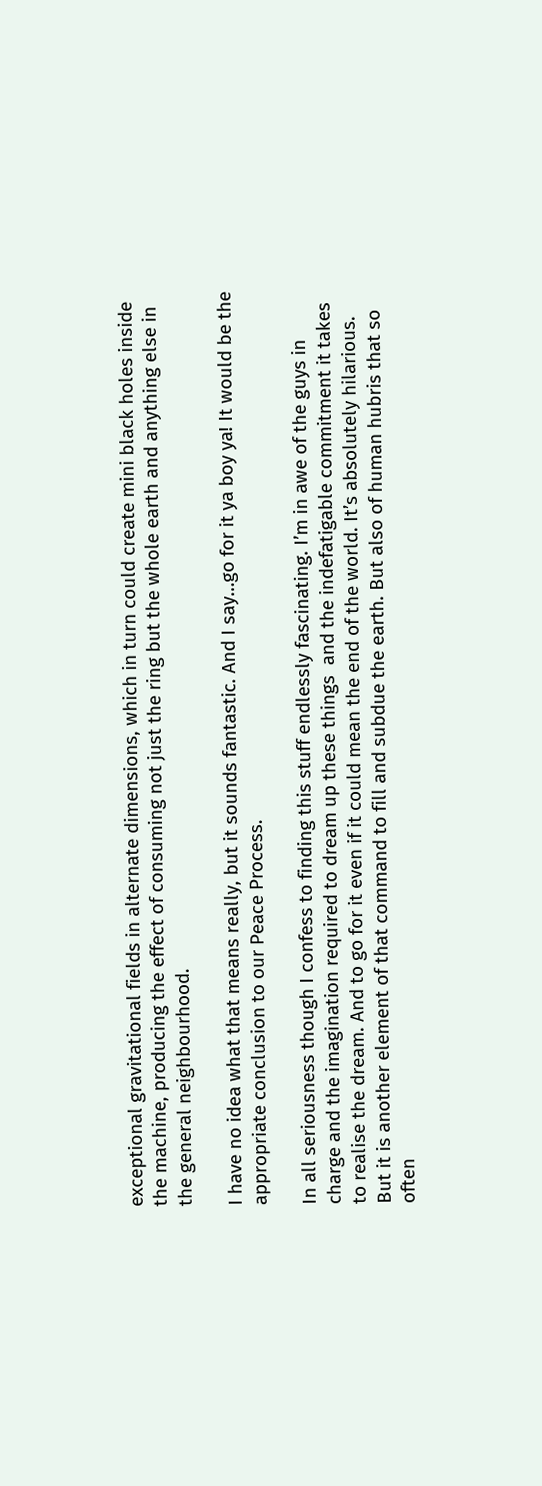exceptional gravitational fields in alternate dimensions, which in turn could create mini black holes inside the machine, producing the effect of consuming not just the ring but the whole earth and anything else in the general neighbourhood.

I have no idea what that means really, but it sounds fantastic. And I say…go for it ya boy ya! It would be the appropriate conclusion to our Peace Process.

In all seriousness though I confess to finding this stuff endlessly fascinating. I’m in awe of the guys in charge and the imagination required to dream up these things  and the indefatigable commitment it takes to realise the dream. And to go for it even if it could mean the end of the world. It’s absolutely hilarious. But it is another element of that command to fill and subdue the earth. But also of human hubris that so often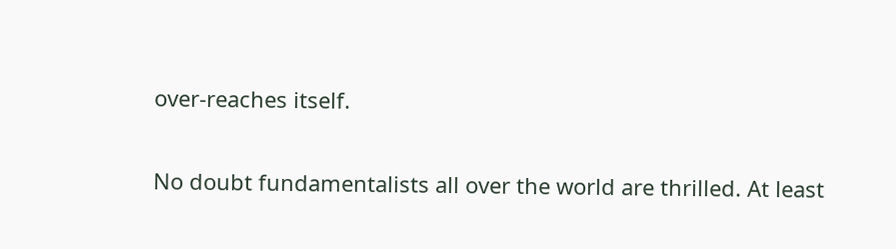over-reaches itself.

No doubt fundamentalists all over the world are thrilled. At least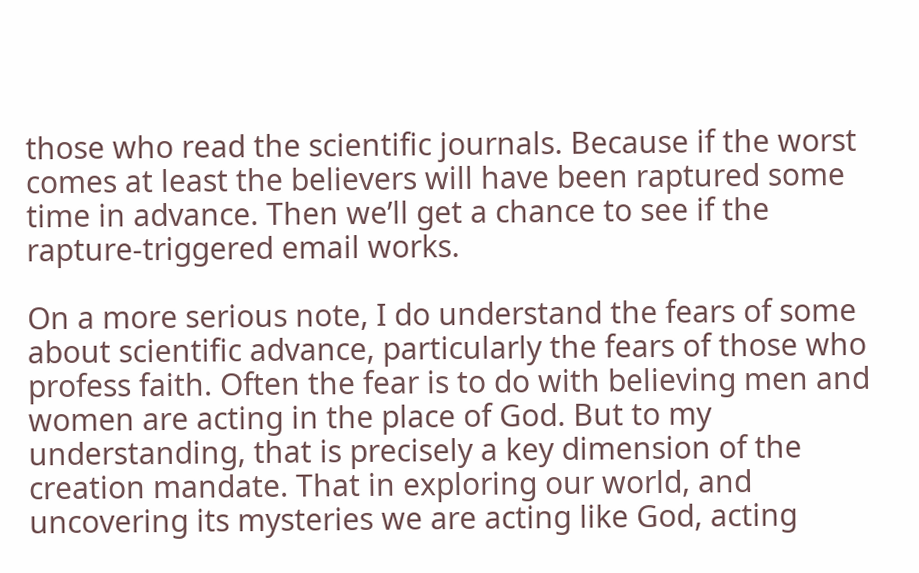those who read the scientific journals. Because if the worst comes at least the believers will have been raptured some time in advance. Then we’ll get a chance to see if the rapture-triggered email works.

On a more serious note, I do understand the fears of some about scientific advance, particularly the fears of those who profess faith. Often the fear is to do with believing men and women are acting in the place of God. But to my understanding, that is precisely a key dimension of the creation mandate. That in exploring our world, and uncovering its mysteries we are acting like God, acting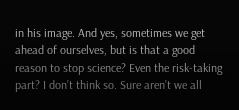in his image. And yes, sometimes we get ahead of ourselves, but is that a good reason to stop science? Even the risk-taking part? I don’t think so. Sure aren’t we all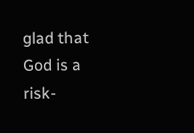glad that God is a risk-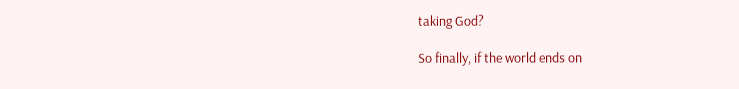taking God?

So finally, if the world ends on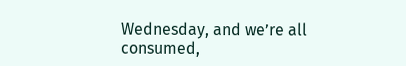Wednesday, and we’re all consumed,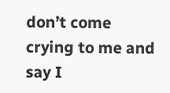don’t come crying to me and say I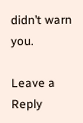didn’t warn you.

Leave a Reply